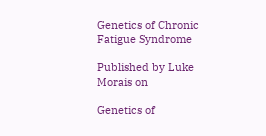Genetics of Chronic Fatigue Syndrome

Published by Luke Morais on

Genetics of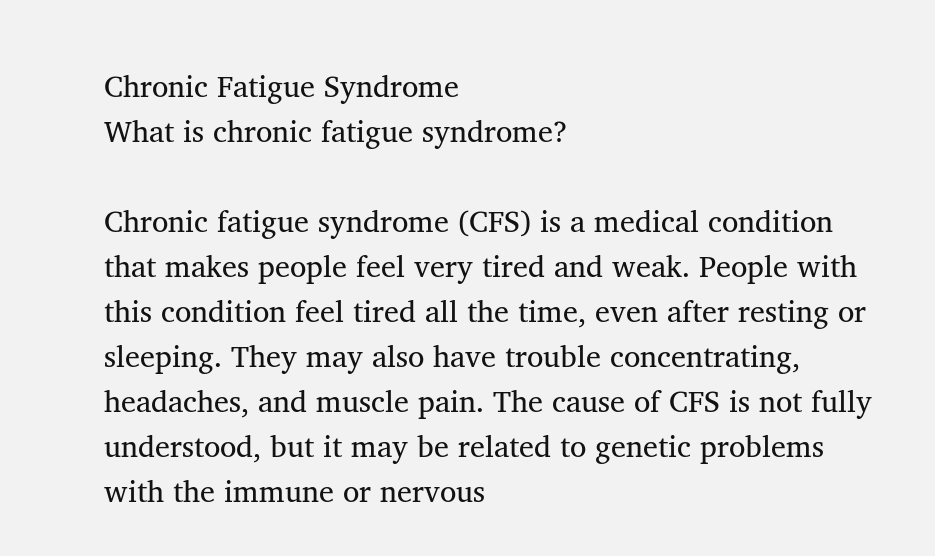Chronic Fatigue Syndrome
What is chronic fatigue syndrome?

Chronic fatigue syndrome (CFS) is a medical condition that makes people feel very tired and weak. People with this condition feel tired all the time, even after resting or sleeping. They may also have trouble concentrating, headaches, and muscle pain. The cause of CFS is not fully understood, but it may be related to genetic problems with the immune or nervous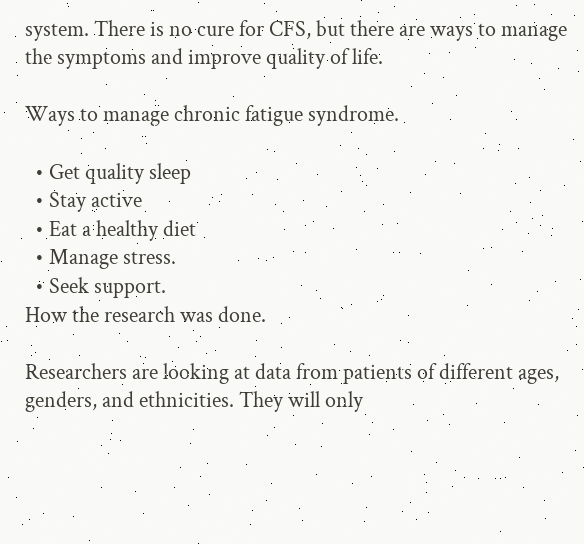system. There is no cure for CFS, but there are ways to manage the symptoms and improve quality of life.

Ways to manage chronic fatigue syndrome.

  • Get quality sleep
  • Stay active
  • Eat a healthy diet
  • Manage stress.
  • Seek support.
How the research was done.

Researchers are looking at data from patients of different ages, genders, and ethnicities. They will only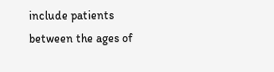include patients between the ages of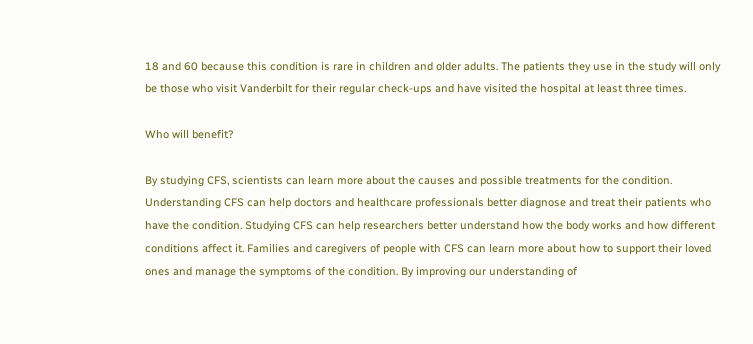18 and 60 because this condition is rare in children and older adults. The patients they use in the study will only be those who visit Vanderbilt for their regular check-ups and have visited the hospital at least three times.

Who will benefit?

By studying CFS, scientists can learn more about the causes and possible treatments for the condition. Understanding CFS can help doctors and healthcare professionals better diagnose and treat their patients who have the condition. Studying CFS can help researchers better understand how the body works and how different conditions affect it. Families and caregivers of people with CFS can learn more about how to support their loved ones and manage the symptoms of the condition. By improving our understanding of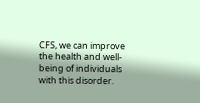CFS, we can improve the health and well-being of individuals with this disorder.